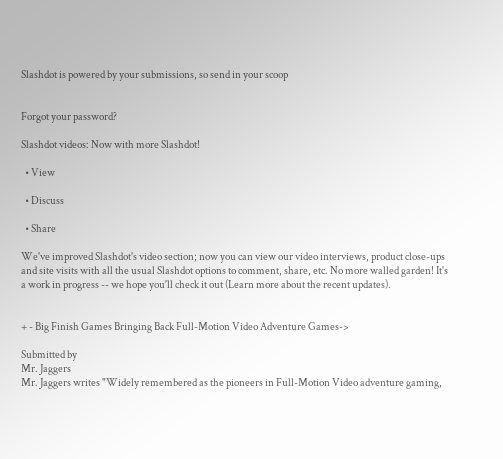Slashdot is powered by your submissions, so send in your scoop


Forgot your password?

Slashdot videos: Now with more Slashdot!

  • View

  • Discuss

  • Share

We've improved Slashdot's video section; now you can view our video interviews, product close-ups and site visits with all the usual Slashdot options to comment, share, etc. No more walled garden! It's a work in progress -- we hope you'll check it out (Learn more about the recent updates).


+ - Big Finish Games Bringing Back Full-Motion Video Adventure Games->

Submitted by
Mr. Jaggers
Mr. Jaggers writes "Widely remembered as the pioneers in Full-Motion Video adventure gaming,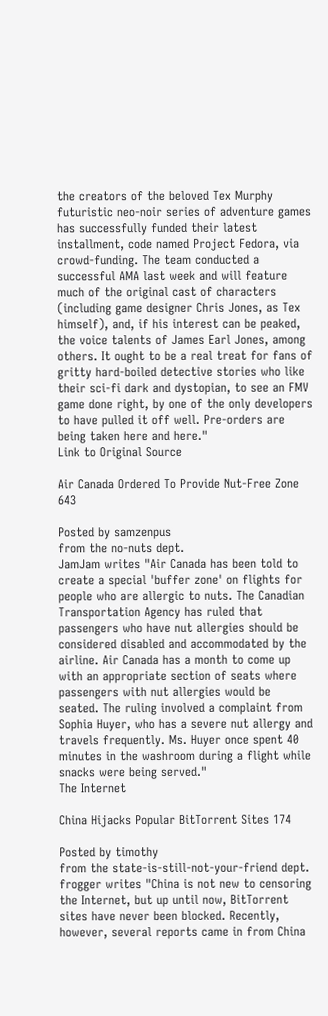the creators of the beloved Tex Murphy futuristic neo-noir series of adventure games has successfully funded their latest installment, code named Project Fedora, via crowd-funding. The team conducted a successful AMA last week and will feature much of the original cast of characters (including game designer Chris Jones, as Tex himself), and, if his interest can be peaked, the voice talents of James Earl Jones, among others. It ought to be a real treat for fans of gritty hard-boiled detective stories who like their sci-fi dark and dystopian, to see an FMV game done right, by one of the only developers to have pulled it off well. Pre-orders are being taken here and here."
Link to Original Source

Air Canada Ordered To Provide Nut-Free Zone 643

Posted by samzenpus
from the no-nuts dept.
JamJam writes "Air Canada has been told to create a special 'buffer zone' on flights for people who are allergic to nuts. The Canadian Transportation Agency has ruled that passengers who have nut allergies should be considered disabled and accommodated by the airline. Air Canada has a month to come up with an appropriate section of seats where passengers with nut allergies would be seated. The ruling involved a complaint from Sophia Huyer, who has a severe nut allergy and travels frequently. Ms. Huyer once spent 40 minutes in the washroom during a flight while snacks were being served."
The Internet

China Hijacks Popular BitTorrent Sites 174

Posted by timothy
from the state-is-still-not-your-friend dept.
frogger writes "China is not new to censoring the Internet, but up until now, BitTorrent sites have never been blocked. Recently, however, several reports came in from China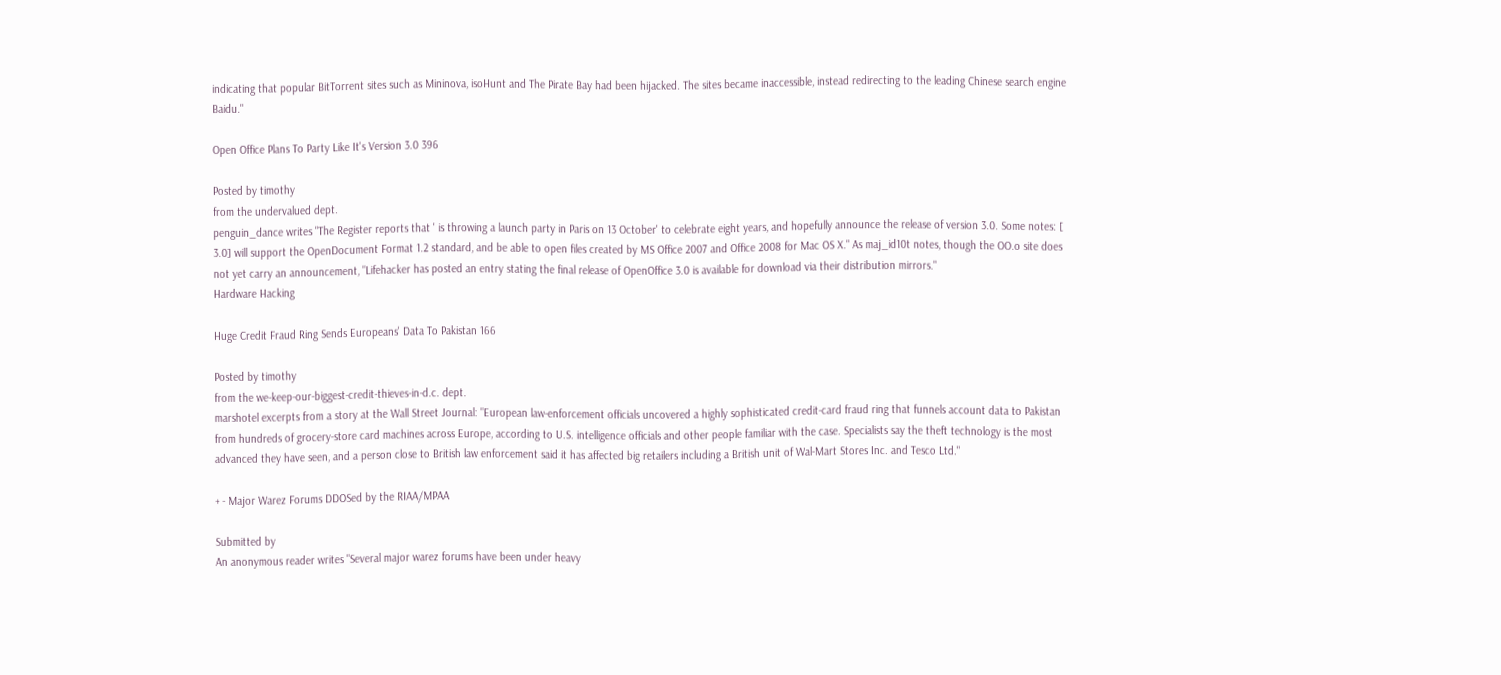indicating that popular BitTorrent sites such as Mininova, isoHunt and The Pirate Bay had been hijacked. The sites became inaccessible, instead redirecting to the leading Chinese search engine Baidu."

Open Office Plans To Party Like It's Version 3.0 396

Posted by timothy
from the undervalued dept.
penguin_dance writes "The Register reports that ' is throwing a launch party in Paris on 13 October' to celebrate eight years, and hopefully announce the release of version 3.0. Some notes: [ 3.0] will support the OpenDocument Format 1.2 standard, and be able to open files created by MS Office 2007 and Office 2008 for Mac OS X." As maj_id10t notes, though the OO.o site does not yet carry an announcement, "Lifehacker has posted an entry stating the final release of OpenOffice 3.0 is available for download via their distribution mirrors."
Hardware Hacking

Huge Credit Fraud Ring Sends Europeans' Data To Pakistan 166

Posted by timothy
from the we-keep-our-biggest-credit-thieves-in-d.c. dept.
marshotel excerpts from a story at the Wall Street Journal: "European law-enforcement officials uncovered a highly sophisticated credit-card fraud ring that funnels account data to Pakistan from hundreds of grocery-store card machines across Europe, according to U.S. intelligence officials and other people familiar with the case. Specialists say the theft technology is the most advanced they have seen, and a person close to British law enforcement said it has affected big retailers including a British unit of Wal-Mart Stores Inc. and Tesco Ltd."

+ - Major Warez Forums DDOSed by the RIAA/MPAA

Submitted by
An anonymous reader writes "Several major warez forums have been under heavy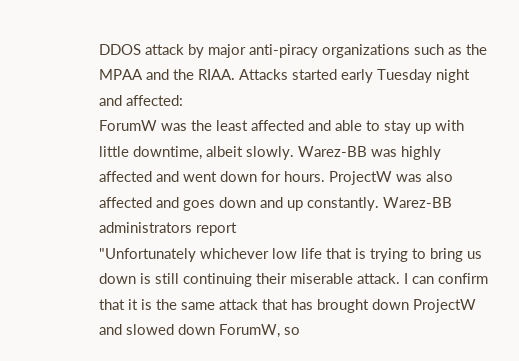DDOS attack by major anti-piracy organizations such as the MPAA and the RIAA. Attacks started early Tuesday night and affected:
ForumW was the least affected and able to stay up with little downtime, albeit slowly. Warez-BB was highly affected and went down for hours. ProjectW was also affected and goes down and up constantly. Warez-BB administrators report
"Unfortunately whichever low life that is trying to bring us down is still continuing their miserable attack. I can confirm that it is the same attack that has brought down ProjectW and slowed down ForumW, so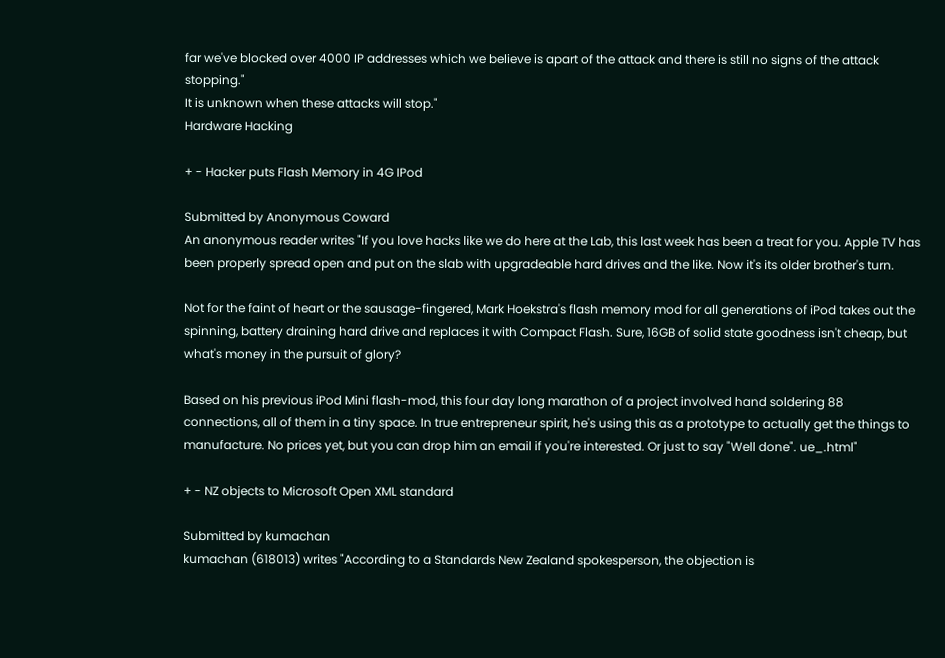far we've blocked over 4000 IP addresses which we believe is apart of the attack and there is still no signs of the attack stopping."
It is unknown when these attacks will stop."
Hardware Hacking

+ - Hacker puts Flash Memory in 4G IPod

Submitted by Anonymous Coward
An anonymous reader writes "If you love hacks like we do here at the Lab, this last week has been a treat for you. Apple TV has been properly spread open and put on the slab with upgradeable hard drives and the like. Now it's its older brother's turn.

Not for the faint of heart or the sausage-fingered, Mark Hoekstra's flash memory mod for all generations of iPod takes out the spinning, battery draining hard drive and replaces it with Compact Flash. Sure, 16GB of solid state goodness isn't cheap, but what's money in the pursuit of glory?

Based on his previous iPod Mini flash-mod, this four day long marathon of a project involved hand soldering 88 connections, all of them in a tiny space. In true entrepreneur spirit, he's using this as a prototype to actually get the things to manufacture. No prices yet, but you can drop him an email if you're interested. Or just to say "Well done". ue_.html"

+ - NZ objects to Microsoft Open XML standard

Submitted by kumachan
kumachan (618013) writes "According to a Standards New Zealand spokesperson, the objection is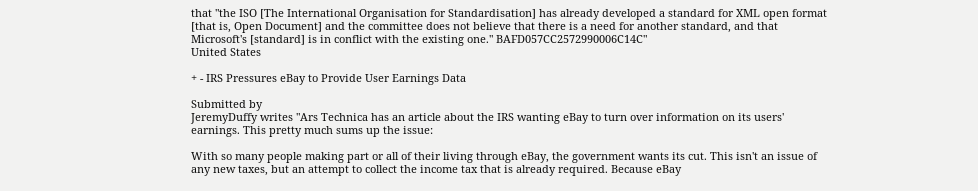that "the ISO [The International Organisation for Standardisation] has already developed a standard for XML open format [that is, Open Document] and the committee does not believe that there is a need for another standard, and that Microsoft's [standard] is in conflict with the existing one." BAFD057CC2572990006C14C"
United States

+ - IRS Pressures eBay to Provide User Earnings Data

Submitted by
JeremyDuffy writes "Ars Technica has an article about the IRS wanting eBay to turn over information on its users' earnings. This pretty much sums up the issue:

With so many people making part or all of their living through eBay, the government wants its cut. This isn't an issue of any new taxes, but an attempt to collect the income tax that is already required. Because eBay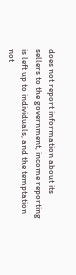does not report information about its sellers to the government, income reporting is left up to individuals, and the temptation not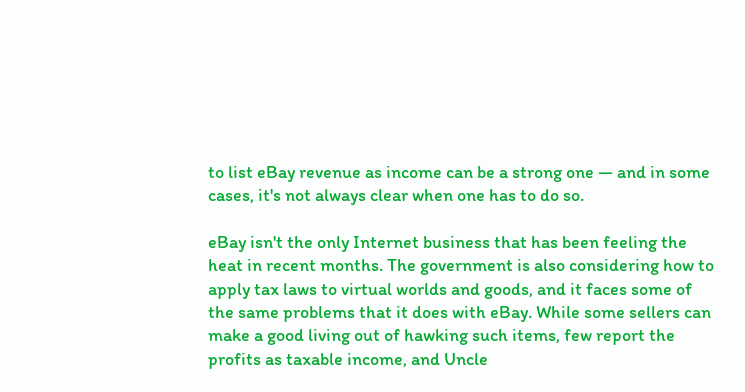to list eBay revenue as income can be a strong one — and in some cases, it's not always clear when one has to do so.

eBay isn't the only Internet business that has been feeling the heat in recent months. The government is also considering how to apply tax laws to virtual worlds and goods, and it faces some of the same problems that it does with eBay. While some sellers can make a good living out of hawking such items, few report the profits as taxable income, and Uncle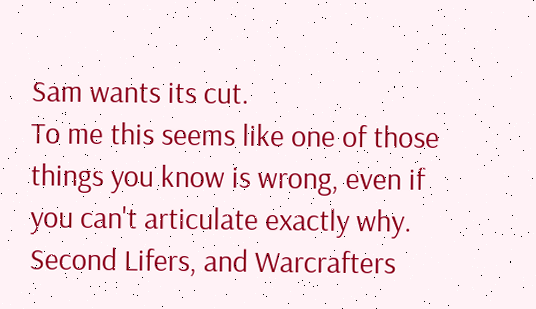Sam wants its cut.
To me this seems like one of those things you know is wrong, even if you can't articulate exactly why. Second Lifers, and Warcrafters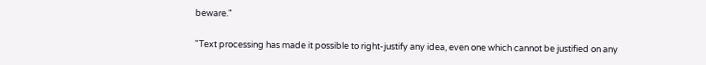beware."

"Text processing has made it possible to right-justify any idea, even one which cannot be justified on any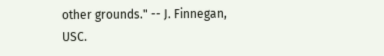other grounds." -- J. Finnegan, USC.